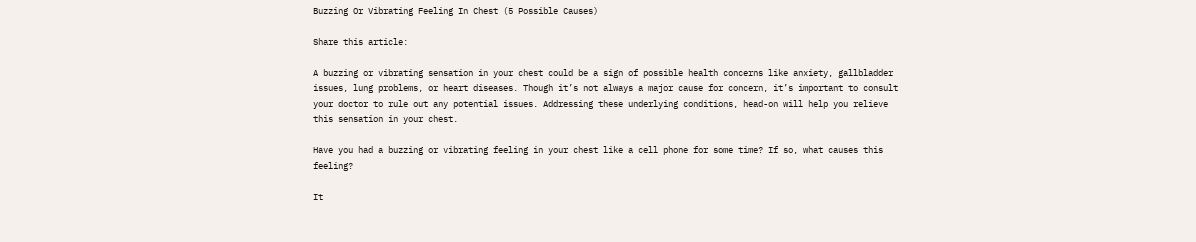Buzzing Or Vibrating Feeling In Chest (5 Possible Causes)

Share this article:

A buzzing or vibrating sensation in your chest could be a sign of possible health concerns like anxiety, gallbladder issues, lung problems, or heart diseases. Though it’s not always a major cause for concern, it’s important to consult your doctor to rule out any potential issues. Addressing these underlying conditions, head-on will help you relieve this sensation in your chest.

Have you had a buzzing or vibrating feeling in your chest like a cell phone for some time? If so, what causes this feeling?

It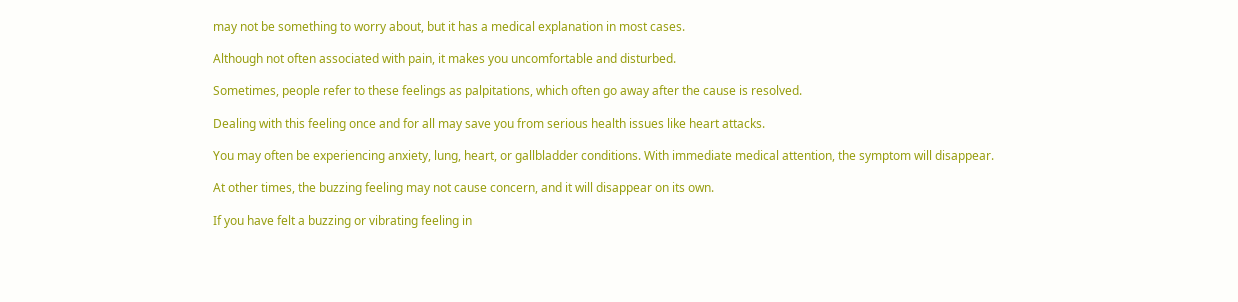may not be something to worry about, but it has a medical explanation in most cases.

Although not often associated with pain, it makes you uncomfortable and disturbed.

Sometimes, people refer to these feelings as palpitations, which often go away after the cause is resolved.

Dealing with this feeling once and for all may save you from serious health issues like heart attacks.

You may often be experiencing anxiety, lung, heart, or gallbladder conditions. With immediate medical attention, the symptom will disappear.

At other times, the buzzing feeling may not cause concern, and it will disappear on its own.

If you have felt a buzzing or vibrating feeling in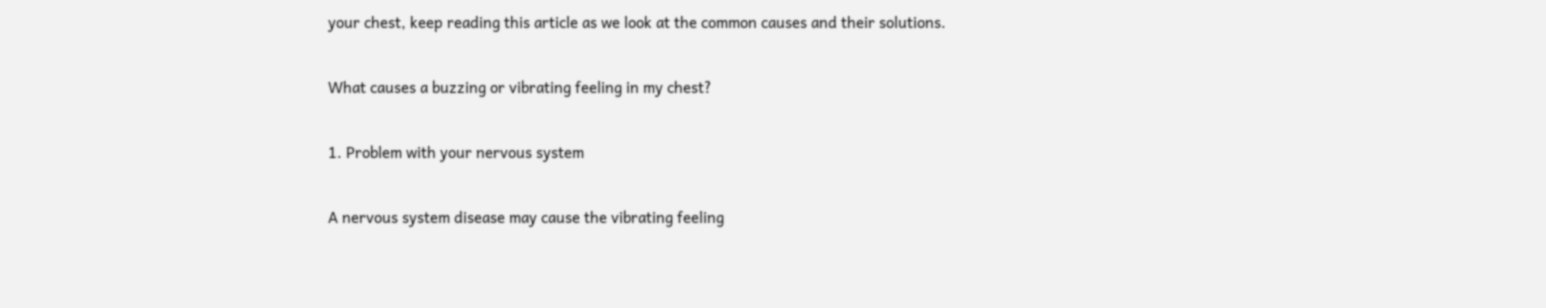your chest, keep reading this article as we look at the common causes and their solutions.

What causes a buzzing or vibrating feeling in my chest?

1. Problem with your nervous system

A nervous system disease may cause the vibrating feeling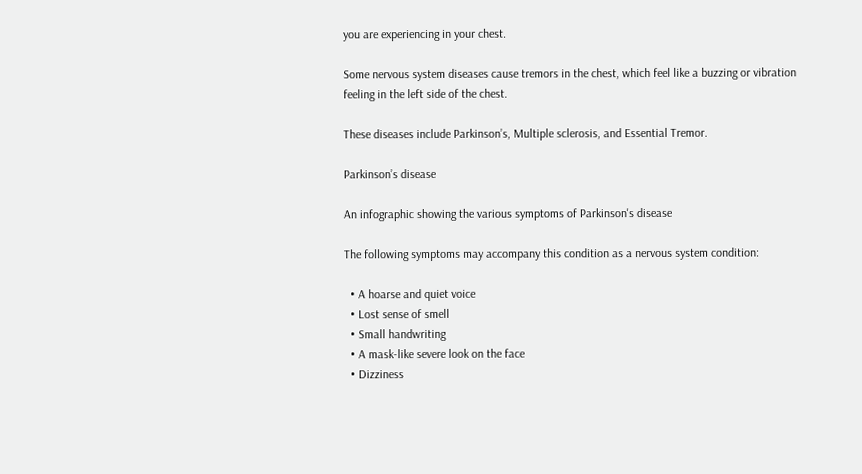you are experiencing in your chest.

Some nervous system diseases cause tremors in the chest, which feel like a buzzing or vibration feeling in the left side of the chest.

These diseases include Parkinson’s, Multiple sclerosis, and Essential Tremor.

Parkinson’s disease

An infographic showing the various symptoms of Parkinson's disease

The following symptoms may accompany this condition as a nervous system condition:

  • A hoarse and quiet voice
  • Lost sense of smell
  • Small handwriting
  • A mask-like severe look on the face
  • Dizziness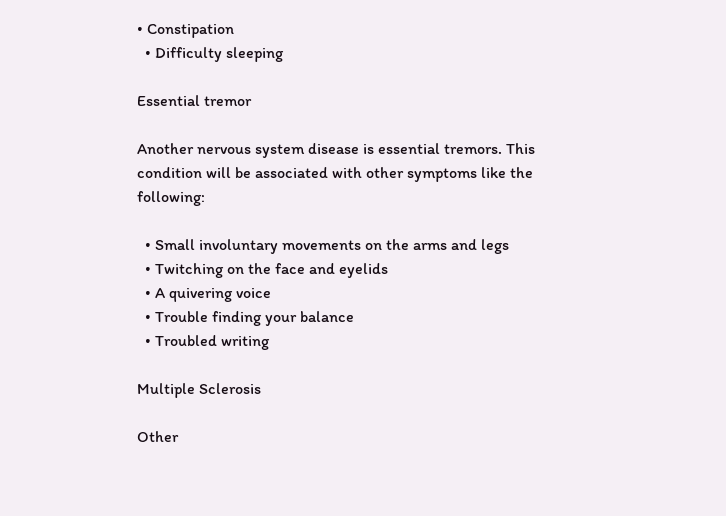• Constipation
  • Difficulty sleeping

Essential tremor

Another nervous system disease is essential tremors. This condition will be associated with other symptoms like the following:

  • Small involuntary movements on the arms and legs
  • Twitching on the face and eyelids
  • A quivering voice
  • Trouble finding your balance
  • Troubled writing

Multiple Sclerosis

Other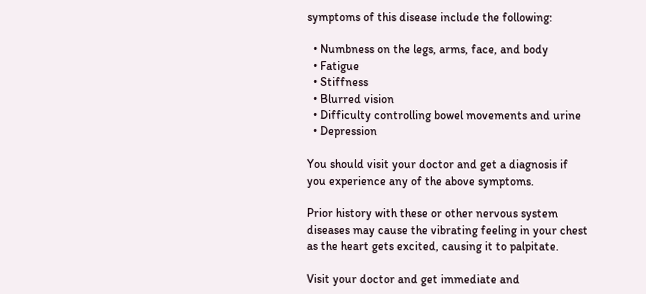symptoms of this disease include the following:

  • Numbness on the legs, arms, face, and body
  • Fatigue
  • Stiffness
  • Blurred vision
  • Difficulty controlling bowel movements and urine
  • Depression

You should visit your doctor and get a diagnosis if you experience any of the above symptoms.

Prior history with these or other nervous system diseases may cause the vibrating feeling in your chest as the heart gets excited, causing it to palpitate.

Visit your doctor and get immediate and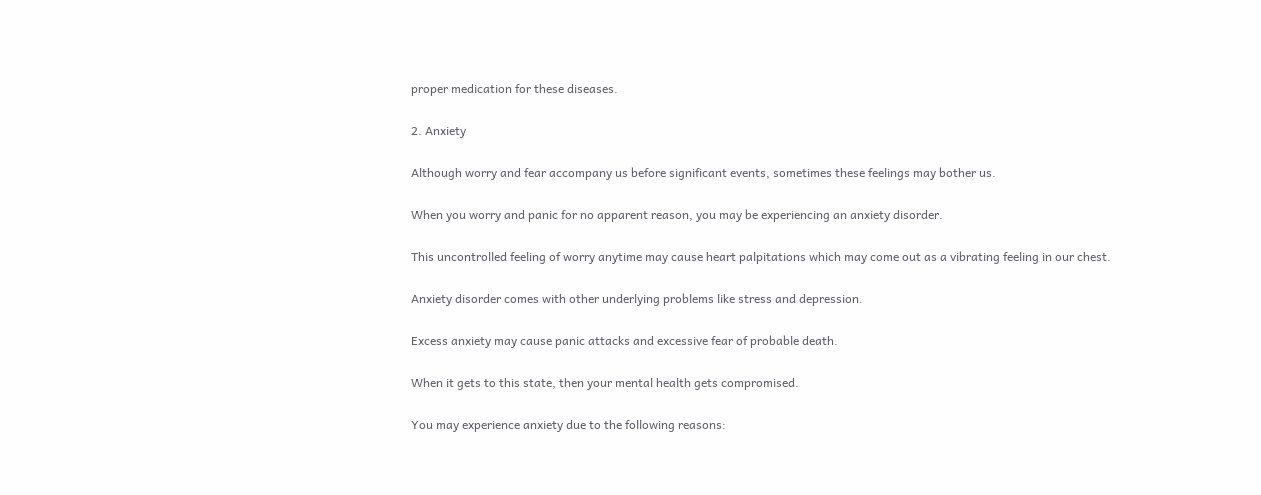proper medication for these diseases.

2. Anxiety

Although worry and fear accompany us before significant events, sometimes these feelings may bother us.

When you worry and panic for no apparent reason, you may be experiencing an anxiety disorder.

This uncontrolled feeling of worry anytime may cause heart palpitations which may come out as a vibrating feeling in our chest.

Anxiety disorder comes with other underlying problems like stress and depression.

Excess anxiety may cause panic attacks and excessive fear of probable death.

When it gets to this state, then your mental health gets compromised.

You may experience anxiety due to the following reasons: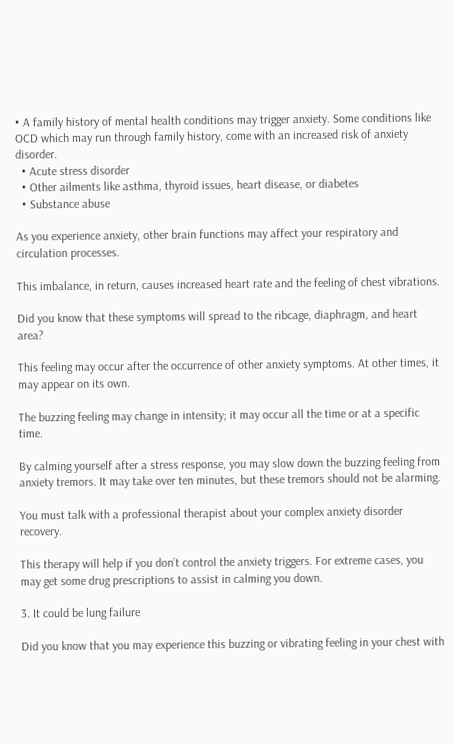• A family history of mental health conditions may trigger anxiety. Some conditions like OCD which may run through family history, come with an increased risk of anxiety disorder.
  • Acute stress disorder
  • Other ailments like asthma, thyroid issues, heart disease, or diabetes
  • Substance abuse

As you experience anxiety, other brain functions may affect your respiratory and circulation processes.

This imbalance, in return, causes increased heart rate and the feeling of chest vibrations.

Did you know that these symptoms will spread to the ribcage, diaphragm, and heart area?

This feeling may occur after the occurrence of other anxiety symptoms. At other times, it may appear on its own.

The buzzing feeling may change in intensity; it may occur all the time or at a specific time.

By calming yourself after a stress response, you may slow down the buzzing feeling from anxiety tremors. It may take over ten minutes, but these tremors should not be alarming.

You must talk with a professional therapist about your complex anxiety disorder recovery.

This therapy will help if you don’t control the anxiety triggers. For extreme cases, you may get some drug prescriptions to assist in calming you down.

3. It could be lung failure

Did you know that you may experience this buzzing or vibrating feeling in your chest with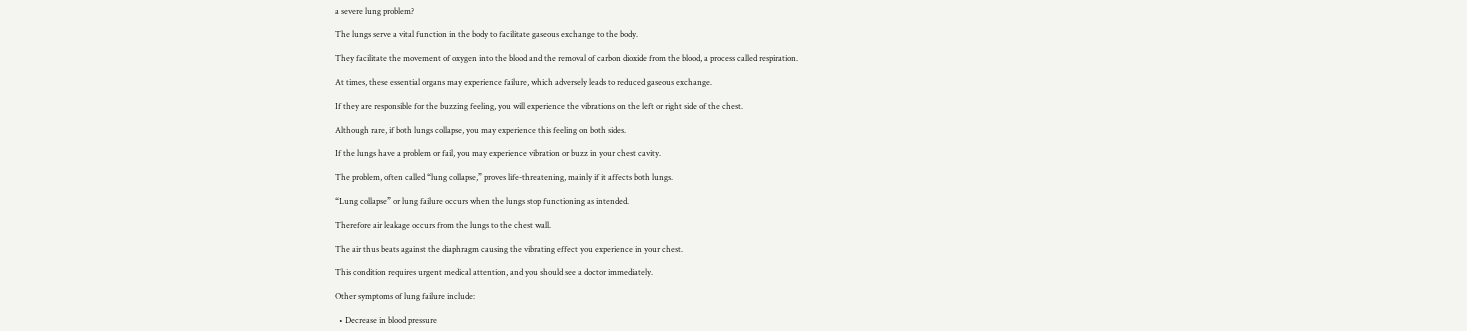a severe lung problem?

The lungs serve a vital function in the body to facilitate gaseous exchange to the body.

They facilitate the movement of oxygen into the blood and the removal of carbon dioxide from the blood, a process called respiration.

At times, these essential organs may experience failure, which adversely leads to reduced gaseous exchange.

If they are responsible for the buzzing feeling, you will experience the vibrations on the left or right side of the chest.

Although rare, if both lungs collapse, you may experience this feeling on both sides.

If the lungs have a problem or fail, you may experience vibration or buzz in your chest cavity.

The problem, often called “lung collapse,” proves life-threatening, mainly if it affects both lungs.

“Lung collapse” or lung failure occurs when the lungs stop functioning as intended.

Therefore air leakage occurs from the lungs to the chest wall.

The air thus beats against the diaphragm causing the vibrating effect you experience in your chest.

This condition requires urgent medical attention, and you should see a doctor immediately.

Other symptoms of lung failure include:

  • Decrease in blood pressure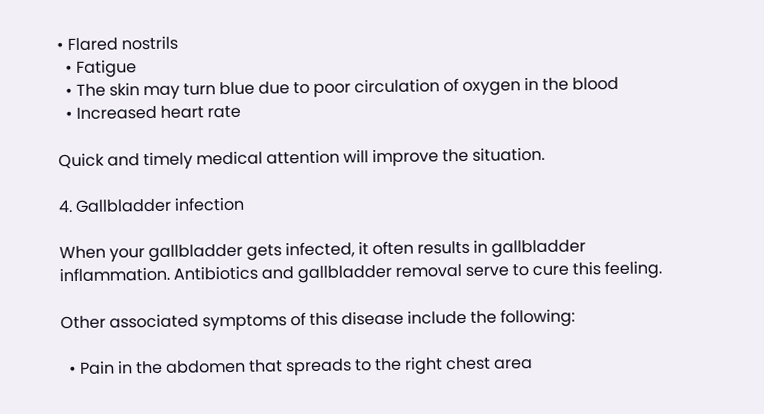• Flared nostrils
  • Fatigue
  • The skin may turn blue due to poor circulation of oxygen in the blood
  • Increased heart rate

Quick and timely medical attention will improve the situation.

4. Gallbladder infection

When your gallbladder gets infected, it often results in gallbladder inflammation. Antibiotics and gallbladder removal serve to cure this feeling.

Other associated symptoms of this disease include the following:

  • Pain in the abdomen that spreads to the right chest area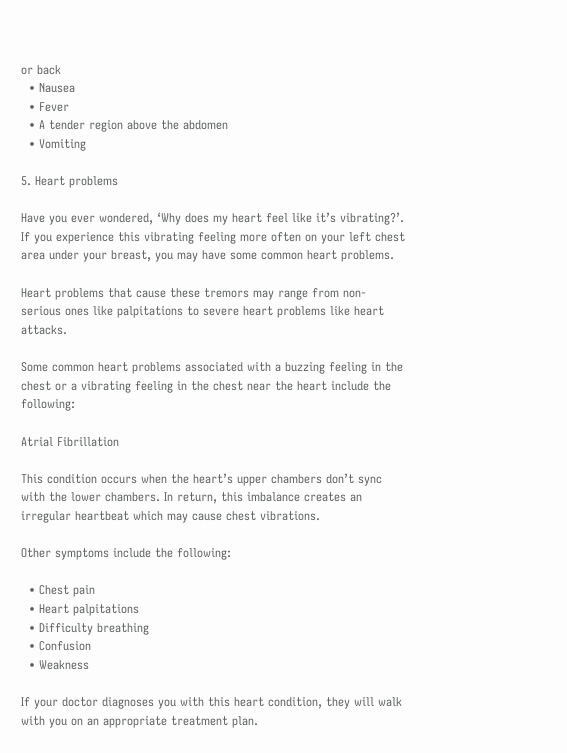or back
  • Nausea
  • Fever
  • A tender region above the abdomen
  • Vomiting

5. Heart problems

Have you ever wondered, ‘Why does my heart feel like it’s vibrating?’. If you experience this vibrating feeling more often on your left chest area under your breast, you may have some common heart problems.

Heart problems that cause these tremors may range from non-serious ones like palpitations to severe heart problems like heart attacks.

Some common heart problems associated with a buzzing feeling in the chest or a vibrating feeling in the chest near the heart include the following:

Atrial Fibrillation

This condition occurs when the heart’s upper chambers don’t sync with the lower chambers. In return, this imbalance creates an irregular heartbeat which may cause chest vibrations.

Other symptoms include the following:

  • Chest pain
  • Heart palpitations
  • Difficulty breathing
  • Confusion
  • Weakness

If your doctor diagnoses you with this heart condition, they will walk with you on an appropriate treatment plan.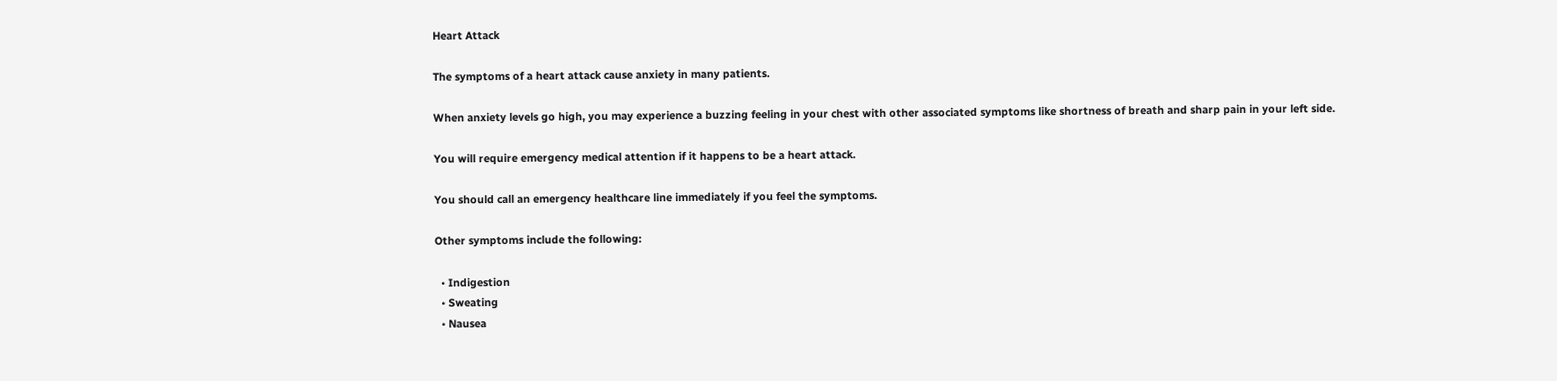Heart Attack

The symptoms of a heart attack cause anxiety in many patients.

When anxiety levels go high, you may experience a buzzing feeling in your chest with other associated symptoms like shortness of breath and sharp pain in your left side.

You will require emergency medical attention if it happens to be a heart attack.

You should call an emergency healthcare line immediately if you feel the symptoms.

Other symptoms include the following:

  • Indigestion
  • Sweating
  • Nausea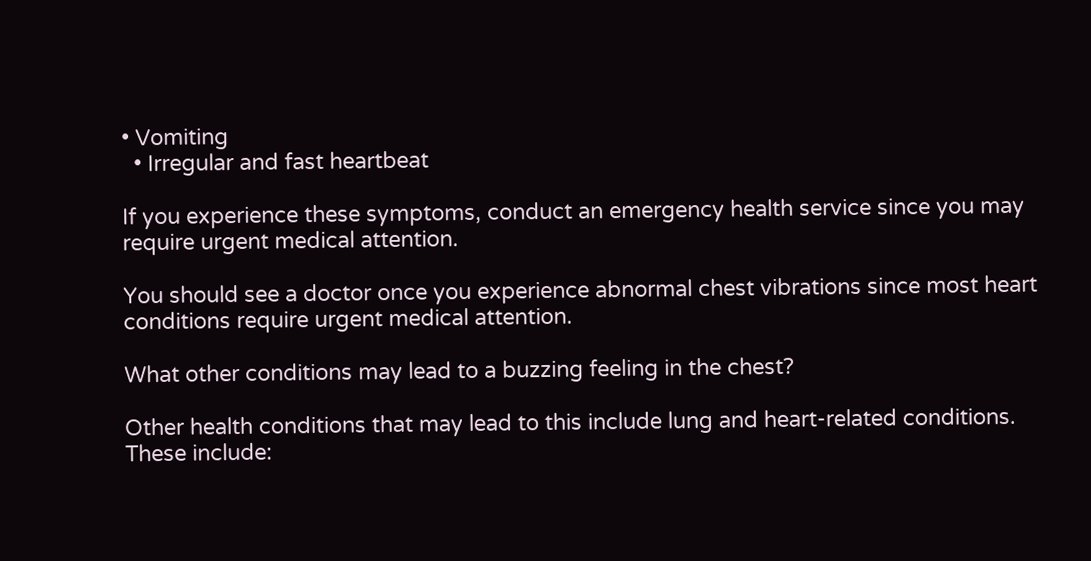• Vomiting
  • Irregular and fast heartbeat

If you experience these symptoms, conduct an emergency health service since you may require urgent medical attention.

You should see a doctor once you experience abnormal chest vibrations since most heart conditions require urgent medical attention.

What other conditions may lead to a buzzing feeling in the chest?

Other health conditions that may lead to this include lung and heart-related conditions. These include: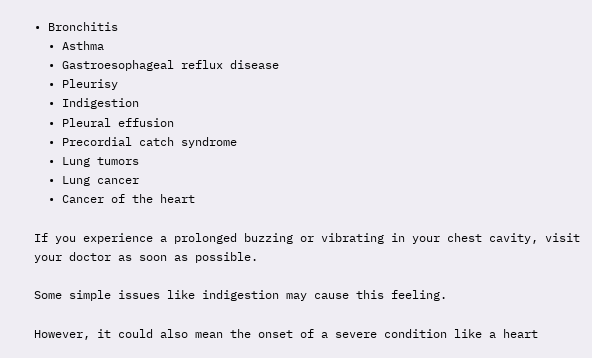• Bronchitis
  • Asthma
  • Gastroesophageal reflux disease
  • Pleurisy
  • Indigestion
  • Pleural effusion
  • Precordial catch syndrome
  • Lung tumors
  • Lung cancer
  • Cancer of the heart

If you experience a prolonged buzzing or vibrating in your chest cavity, visit your doctor as soon as possible.

Some simple issues like indigestion may cause this feeling.

However, it could also mean the onset of a severe condition like a heart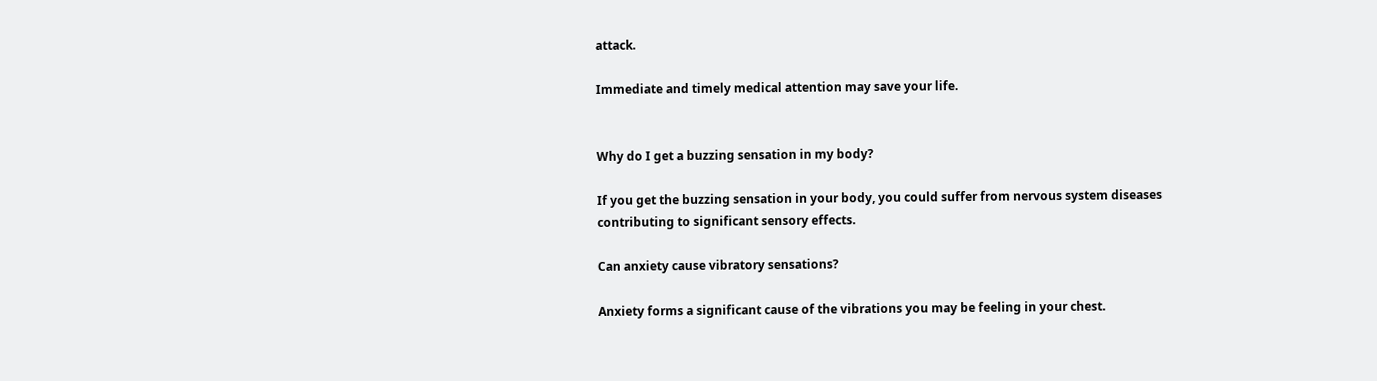attack.

Immediate and timely medical attention may save your life.


Why do I get a buzzing sensation in my body?

If you get the buzzing sensation in your body, you could suffer from nervous system diseases contributing to significant sensory effects.

Can anxiety cause vibratory sensations?

Anxiety forms a significant cause of the vibrations you may be feeling in your chest.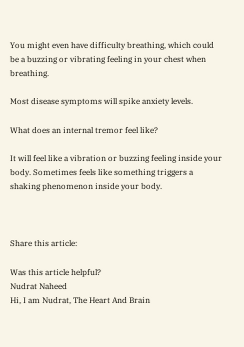You might even have difficulty breathing, which could be a buzzing or vibrating feeling in your chest when breathing.

Most disease symptoms will spike anxiety levels.

What does an internal tremor feel like?

It will feel like a vibration or buzzing feeling inside your body. Sometimes feels like something triggers a shaking phenomenon inside your body.



Share this article:

Was this article helpful?
Nudrat Naheed
Hi, I am Nudrat, The Heart And Brain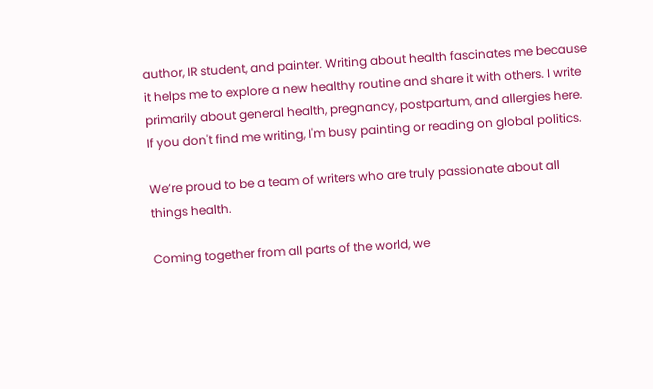author, IR student, and painter. Writing about health fascinates me because it helps me to explore a new healthy routine and share it with others. I write primarily about general health, pregnancy, postpartum, and allergies here. If you don't find me writing, I'm busy painting or reading on global politics.

We’re proud to be a team of writers who are truly passionate about all things health.

Coming together from all parts of the world, we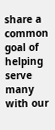share a common goal of helping serve many with our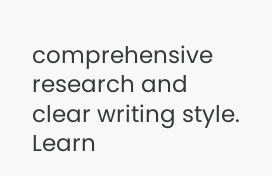comprehensive research and clear writing style. Learn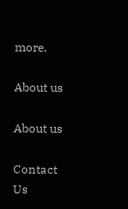more.

About us

About us

Contact Us